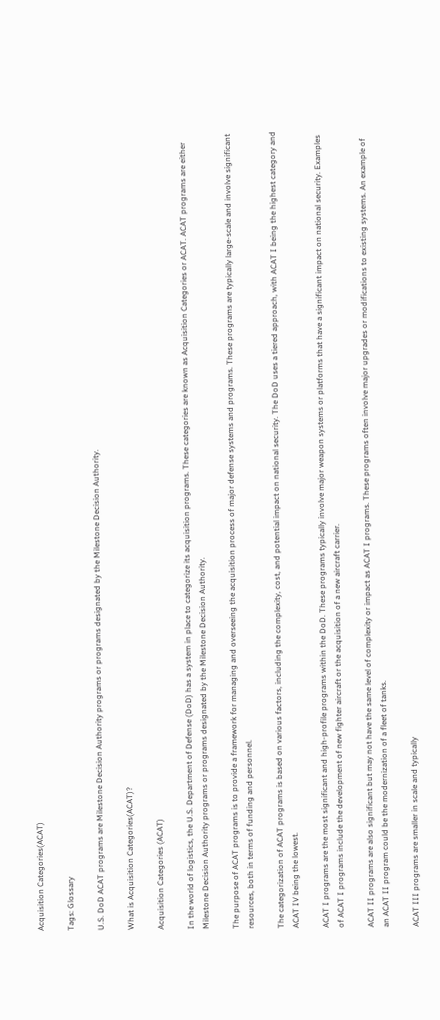Acquisition Categories(ACAT)

Tags: Glossary

U.S. DoD ACAT programs are Milestone Decision Authority programs or programs designated by the Milestone Decision Authority.

What is Acquisition Categories(ACAT)?

Acquisition Categories (ACAT)

In the world of logistics, the U.S. Department of Defense (DoD) has a system in place to categorize its acquisition programs. These categories are known as Acquisition Categories or ACAT. ACAT programs are either Milestone Decision Authority programs or programs designated by the Milestone Decision Authority.

The purpose of ACAT programs is to provide a framework for managing and overseeing the acquisition process of major defense systems and programs. These programs are typically large-scale and involve significant resources, both in terms of funding and personnel.

The categorization of ACAT programs is based on various factors, including the complexity, cost, and potential impact on national security. The DoD uses a tiered approach, with ACAT I being the highest category and ACAT IV being the lowest.

ACAT I programs are the most significant and high-profile programs within the DoD. These programs typically involve major weapon systems or platforms that have a significant impact on national security. Examples of ACAT I programs include the development of new fighter aircraft or the acquisition of a new aircraft carrier.

ACAT II programs are also significant but may not have the same level of complexity or impact as ACAT I programs. These programs often involve major upgrades or modifications to existing systems. An example of an ACAT II program could be the modernization of a fleet of tanks.

ACAT III programs are smaller in scale and typically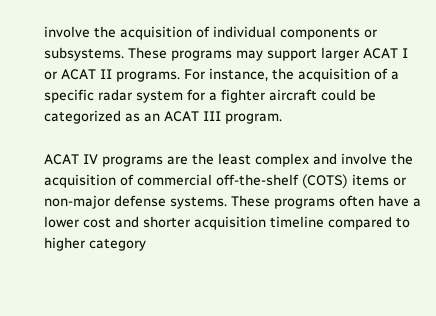involve the acquisition of individual components or subsystems. These programs may support larger ACAT I or ACAT II programs. For instance, the acquisition of a specific radar system for a fighter aircraft could be categorized as an ACAT III program.

ACAT IV programs are the least complex and involve the acquisition of commercial off-the-shelf (COTS) items or non-major defense systems. These programs often have a lower cost and shorter acquisition timeline compared to higher category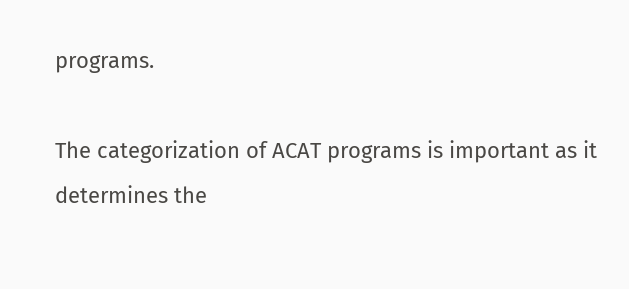programs.

The categorization of ACAT programs is important as it determines the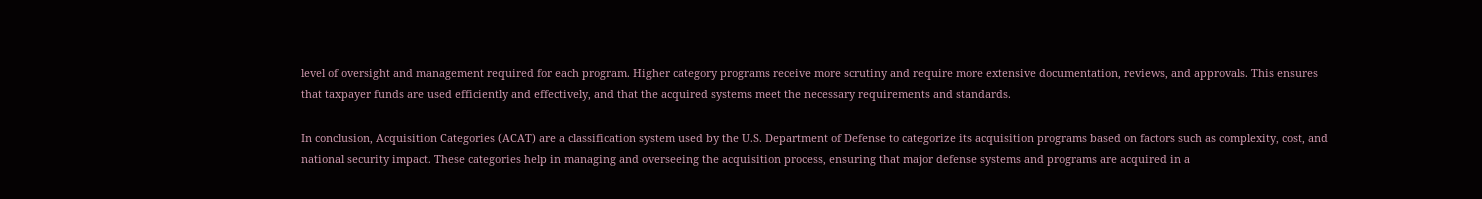level of oversight and management required for each program. Higher category programs receive more scrutiny and require more extensive documentation, reviews, and approvals. This ensures that taxpayer funds are used efficiently and effectively, and that the acquired systems meet the necessary requirements and standards.

In conclusion, Acquisition Categories (ACAT) are a classification system used by the U.S. Department of Defense to categorize its acquisition programs based on factors such as complexity, cost, and national security impact. These categories help in managing and overseeing the acquisition process, ensuring that major defense systems and programs are acquired in a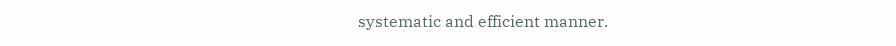systematic and efficient manner.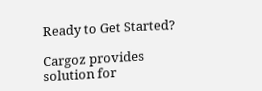Ready to Get Started?

Cargoz provides solution for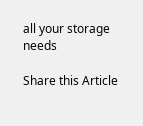all your storage needs

Share this Article